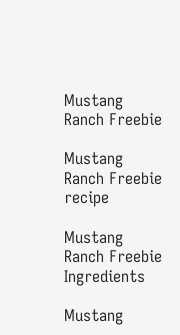Mustang Ranch Freebie

Mustang Ranch Freebie recipe

Mustang Ranch Freebie Ingredients

Mustang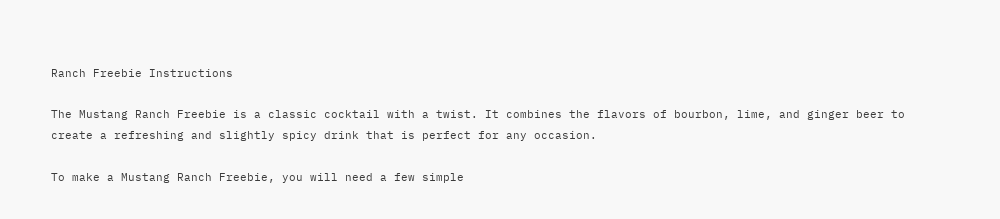Ranch Freebie Instructions

The Mustang Ranch Freebie is a classic cocktail with a twist. It combines the flavors of bourbon, lime, and ginger beer to create a refreshing and slightly spicy drink that is perfect for any occasion.

To make a Mustang Ranch Freebie, you will need a few simple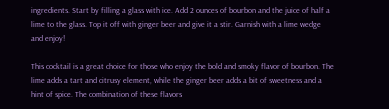ingredients. Start by filling a glass with ice. Add 2 ounces of bourbon and the juice of half a lime to the glass. Top it off with ginger beer and give it a stir. Garnish with a lime wedge and enjoy!

This cocktail is a great choice for those who enjoy the bold and smoky flavor of bourbon. The lime adds a tart and citrusy element, while the ginger beer adds a bit of sweetness and a hint of spice. The combination of these flavors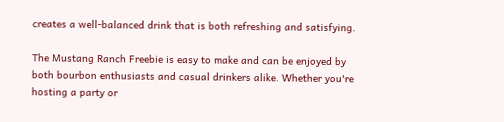creates a well-balanced drink that is both refreshing and satisfying.

The Mustang Ranch Freebie is easy to make and can be enjoyed by both bourbon enthusiasts and casual drinkers alike. Whether you're hosting a party or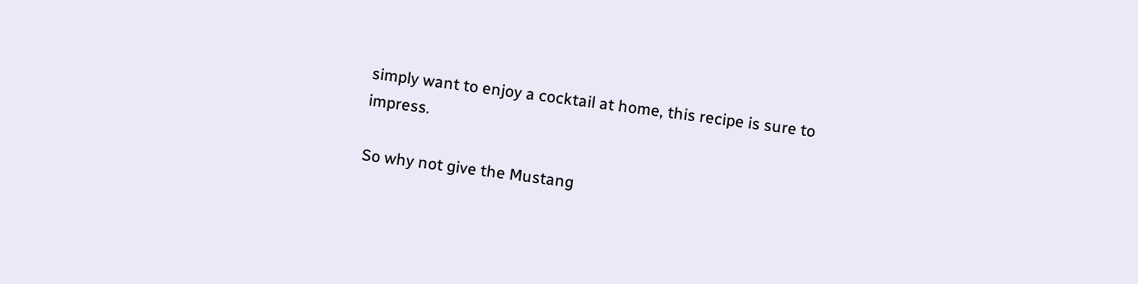simply want to enjoy a cocktail at home, this recipe is sure to impress.

So why not give the Mustang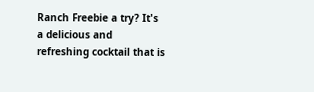Ranch Freebie a try? It's a delicious and refreshing cocktail that is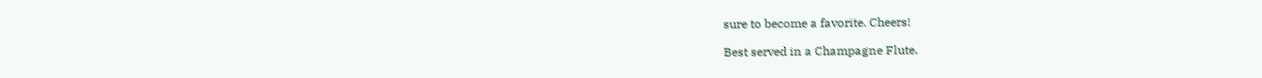sure to become a favorite. Cheers!

Best served in a Champagne Flute.